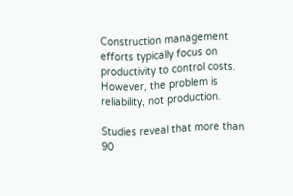Construction management efforts typically focus on productivity to control costs. However, the problem is reliability, not production.

Studies reveal that more than 90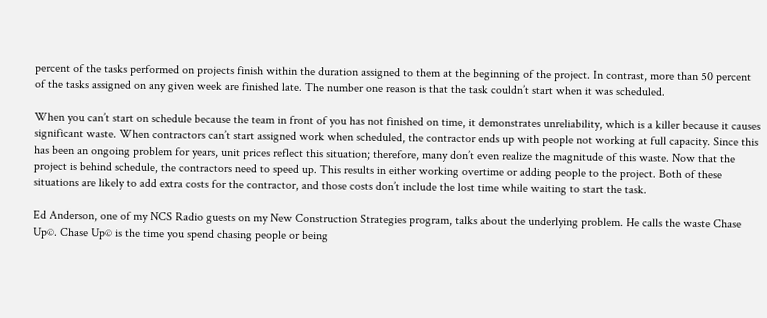percent of the tasks performed on projects finish within the duration assigned to them at the beginning of the project. In contrast, more than 50 percent of the tasks assigned on any given week are finished late. The number one reason is that the task couldn’t start when it was scheduled.

When you can’t start on schedule because the team in front of you has not finished on time, it demonstrates unreliability, which is a killer because it causes significant waste. When contractors can’t start assigned work when scheduled, the contractor ends up with people not working at full capacity. Since this has been an ongoing problem for years, unit prices reflect this situation; therefore, many don’t even realize the magnitude of this waste. Now that the project is behind schedule, the contractors need to speed up. This results in either working overtime or adding people to the project. Both of these situations are likely to add extra costs for the contractor, and those costs don’t include the lost time while waiting to start the task.

Ed Anderson, one of my NCS Radio guests on my New Construction Strategies program, talks about the underlying problem. He calls the waste Chase Up©. Chase Up© is the time you spend chasing people or being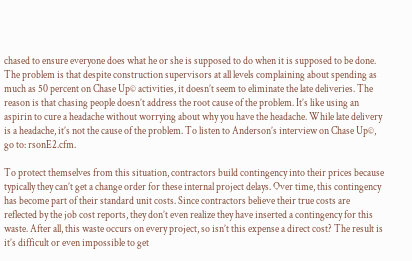chased to ensure everyone does what he or she is supposed to do when it is supposed to be done. The problem is that despite construction supervisors at all levels complaining about spending as much as 50 percent on Chase Up© activities, it doesn’t seem to eliminate the late deliveries. The reason is that chasing people doesn’t address the root cause of the problem. It’s like using an aspirin to cure a headache without worrying about why you have the headache. While late delivery is a headache, it’s not the cause of the problem. To listen to Anderson’s interview on Chase Up©, go to: rsonE2.cfm.

To protect themselves from this situation, contractors build contingency into their prices because typically they can’t get a change order for these internal project delays. Over time, this contingency has become part of their standard unit costs. Since contractors believe their true costs are reflected by the job cost reports, they don’t even realize they have inserted a contingency for this waste. After all, this waste occurs on every project, so isn’t this expense a direct cost? The result is it’s difficult or even impossible to get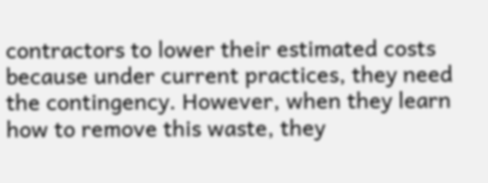contractors to lower their estimated costs because under current practices, they need the contingency. However, when they learn how to remove this waste, they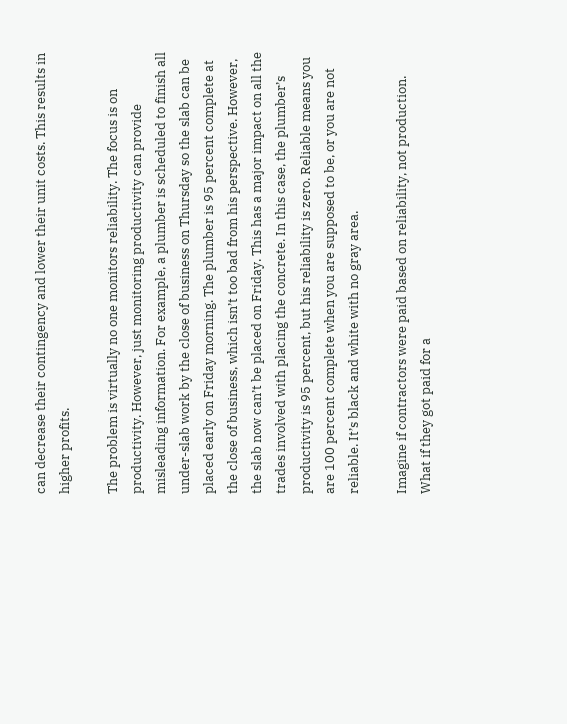can decrease their contingency and lower their unit costs. This results in higher profits.

The problem is virtually no one monitors reliability. The focus is on productivity. However, just monitoring productivity can provide misleading information. For example, a plumber is scheduled to finish all under-slab work by the close of business on Thursday so the slab can be placed early on Friday morning. The plumber is 95 percent complete at the close of business, which isn’t too bad from his perspective. However, the slab now can’t be placed on Friday. This has a major impact on all the trades involved with placing the concrete. In this case, the plumber’s productivity is 95 percent, but his reliability is zero. Reliable means you are 100 percent complete when you are supposed to be, or you are not reliable. It’s black and white with no gray area.

Imagine if contractors were paid based on reliability, not production. What if they got paid for a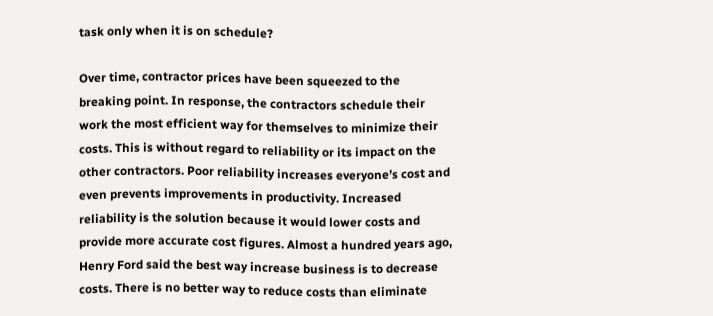task only when it is on schedule?

Over time, contractor prices have been squeezed to the breaking point. In response, the contractors schedule their work the most efficient way for themselves to minimize their costs. This is without regard to reliability or its impact on the other contractors. Poor reliability increases everyone’s cost and even prevents improvements in productivity. Increased reliability is the solution because it would lower costs and provide more accurate cost figures. Almost a hundred years ago, Henry Ford said the best way increase business is to decrease costs. There is no better way to reduce costs than eliminate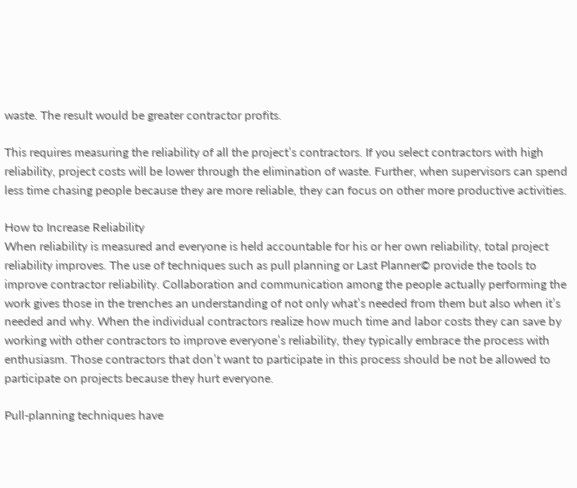waste. The result would be greater contractor profits.

This requires measuring the reliability of all the project’s contractors. If you select contractors with high reliability, project costs will be lower through the elimination of waste. Further, when supervisors can spend less time chasing people because they are more reliable, they can focus on other more productive activities.

How to Increase Reliability
When reliability is measured and everyone is held accountable for his or her own reliability, total project reliability improves. The use of techniques such as pull planning or Last Planner© provide the tools to improve contractor reliability. Collaboration and communication among the people actually performing the work gives those in the trenches an understanding of not only what’s needed from them but also when it’s needed and why. When the individual contractors realize how much time and labor costs they can save by working with other contractors to improve everyone’s reliability, they typically embrace the process with enthusiasm. Those contractors that don’t want to participate in this process should be not be allowed to participate on projects because they hurt everyone.

Pull-planning techniques have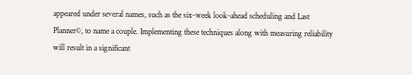appeared under several names, such as the six-week look-ahead scheduling and Last Planner©, to name a couple. Implementing these techniques along with measuring reliability will result in a significant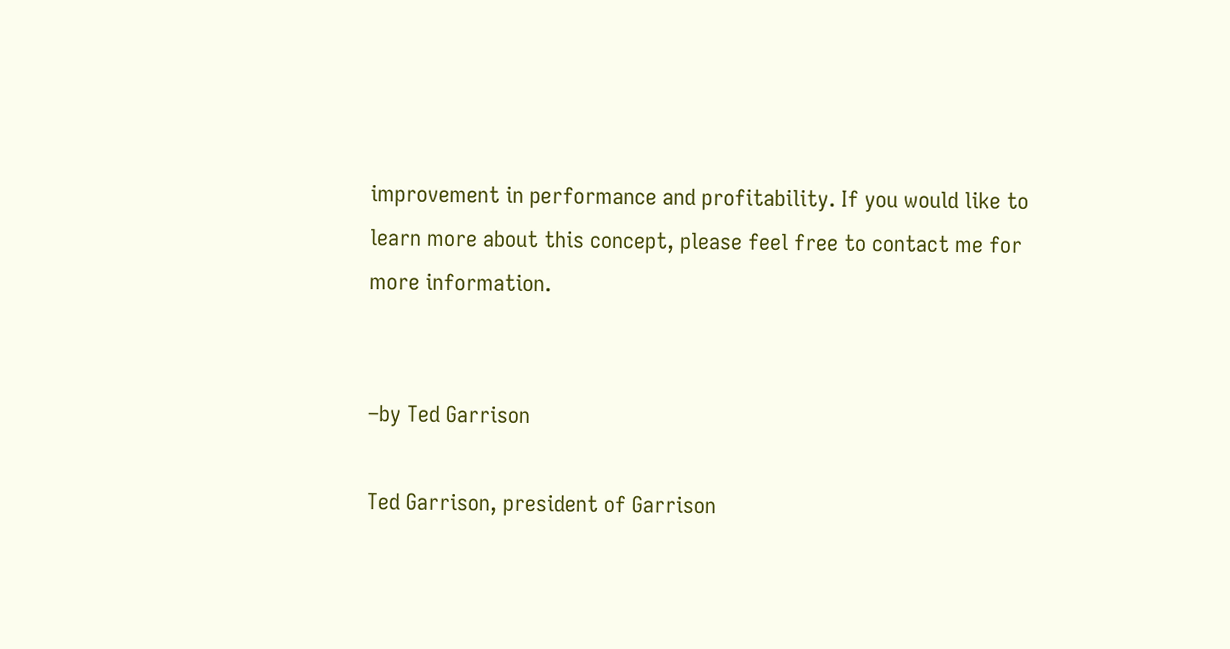improvement in performance and profitability. If you would like to learn more about this concept, please feel free to contact me for more information.


–by Ted Garrison

Ted Garrison, president of Garrison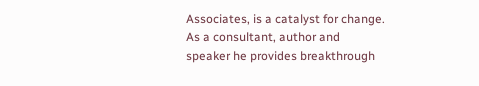Associates, is a catalyst for change. As a consultant, author and speaker he provides breakthrough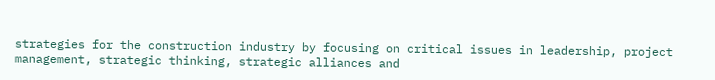strategies for the construction industry by focusing on critical issues in leadership, project management, strategic thinking, strategic alliances and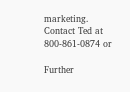marketing. Contact Ted at 800-861-0874 or

Further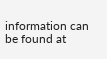information can be found at